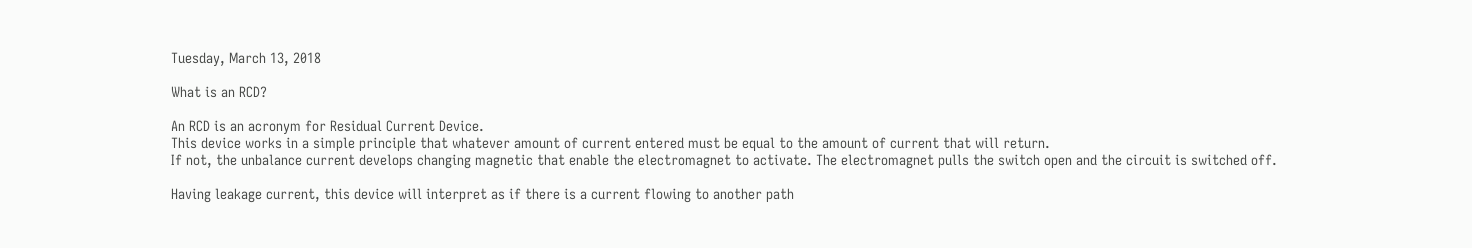Tuesday, March 13, 2018

What is an RCD?

An RCD is an acronym for Residual Current Device.
This device works in a simple principle that whatever amount of current entered must be equal to the amount of current that will return.
If not, the unbalance current develops changing magnetic that enable the electromagnet to activate. The electromagnet pulls the switch open and the circuit is switched off.

Having leakage current, this device will interpret as if there is a current flowing to another path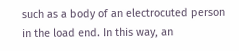such as a body of an electrocuted person in the load end. In this way, an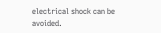electrical shock can be avoided.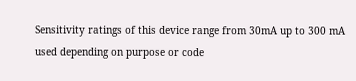Sensitivity ratings of this device range from 30mA up to 300 mA used depending on purpose or code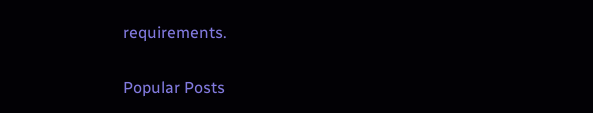requirements.

Popular Posts